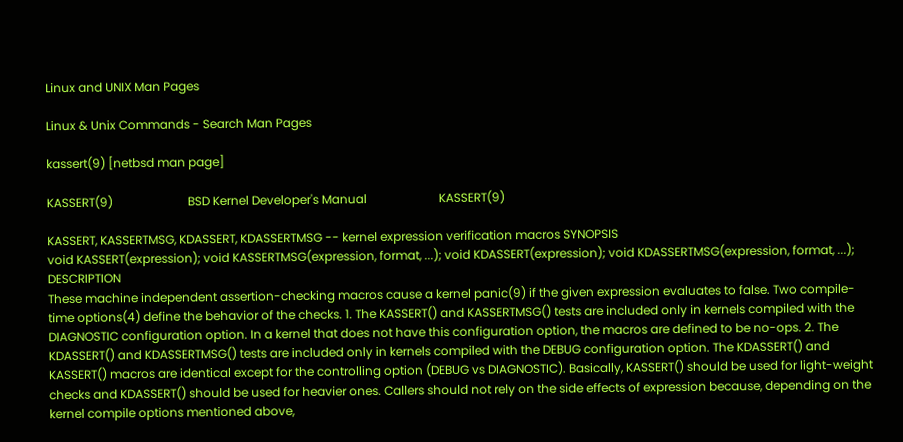Linux and UNIX Man Pages

Linux & Unix Commands - Search Man Pages

kassert(9) [netbsd man page]

KASSERT(9)                         BSD Kernel Developer's Manual                        KASSERT(9)

KASSERT, KASSERTMSG, KDASSERT, KDASSERTMSG -- kernel expression verification macros SYNOPSIS
void KASSERT(expression); void KASSERTMSG(expression, format, ...); void KDASSERT(expression); void KDASSERTMSG(expression, format, ...); DESCRIPTION
These machine independent assertion-checking macros cause a kernel panic(9) if the given expression evaluates to false. Two compile-time options(4) define the behavior of the checks. 1. The KASSERT() and KASSERTMSG() tests are included only in kernels compiled with the DIAGNOSTIC configuration option. In a kernel that does not have this configuration option, the macros are defined to be no-ops. 2. The KDASSERT() and KDASSERTMSG() tests are included only in kernels compiled with the DEBUG configuration option. The KDASSERT() and KASSERT() macros are identical except for the controlling option (DEBUG vs DIAGNOSTIC). Basically, KASSERT() should be used for light-weight checks and KDASSERT() should be used for heavier ones. Callers should not rely on the side effects of expression because, depending on the kernel compile options mentioned above,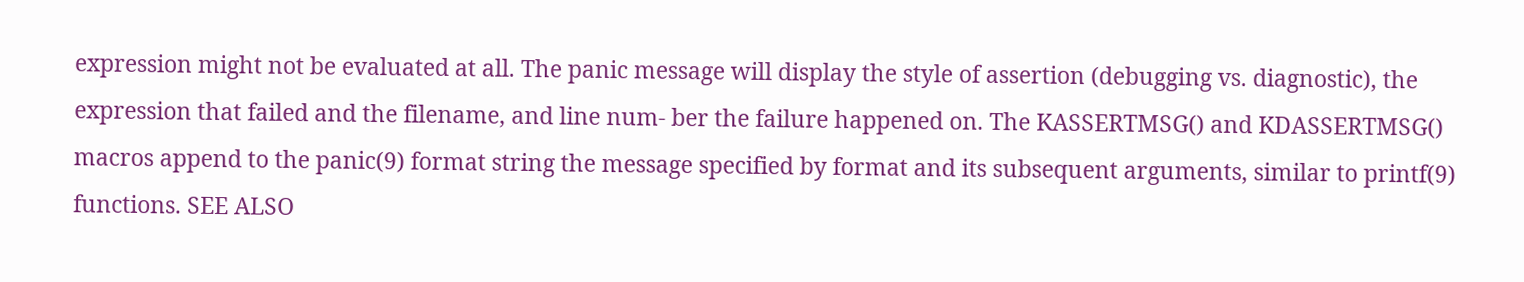expression might not be evaluated at all. The panic message will display the style of assertion (debugging vs. diagnostic), the expression that failed and the filename, and line num- ber the failure happened on. The KASSERTMSG() and KDASSERTMSG() macros append to the panic(9) format string the message specified by format and its subsequent arguments, similar to printf(9) functions. SEE ALSO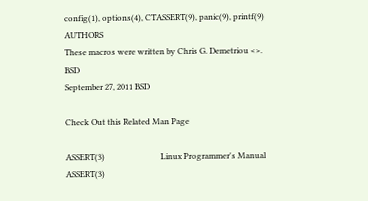config(1), options(4), CTASSERT(9), panic(9), printf(9) AUTHORS
These macros were written by Chris G. Demetriou <>. BSD
September 27, 2011 BSD

Check Out this Related Man Page

ASSERT(3)                            Linux Programmer's Manual                           ASSERT(3)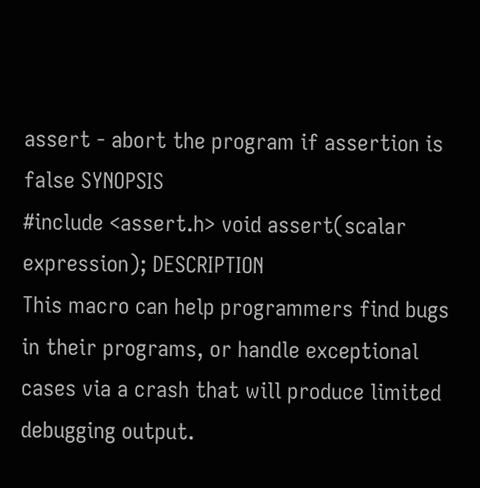assert - abort the program if assertion is false SYNOPSIS
#include <assert.h> void assert(scalar expression); DESCRIPTION
This macro can help programmers find bugs in their programs, or handle exceptional cases via a crash that will produce limited debugging output.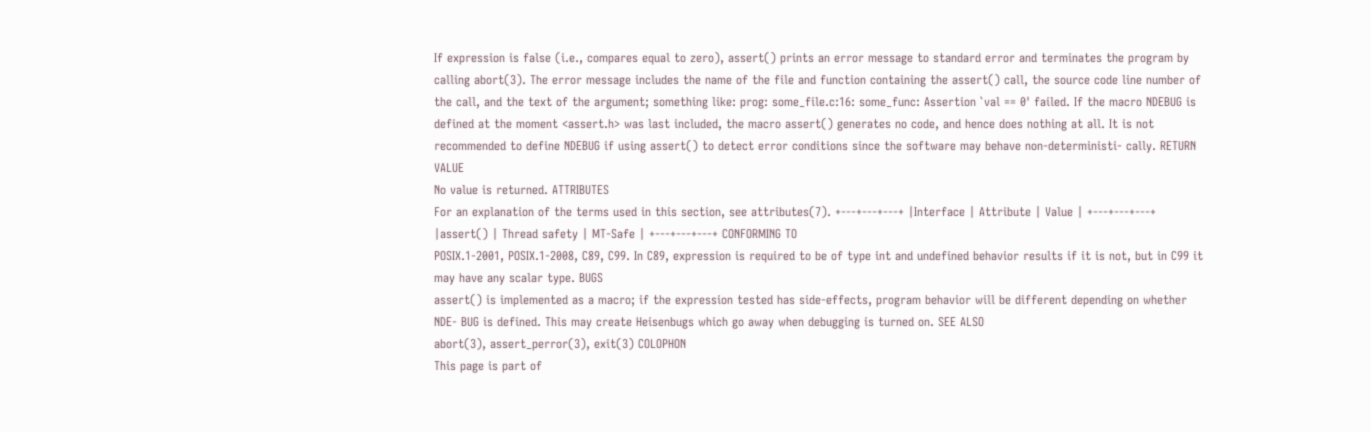If expression is false (i.e., compares equal to zero), assert() prints an error message to standard error and terminates the program by calling abort(3). The error message includes the name of the file and function containing the assert() call, the source code line number of the call, and the text of the argument; something like: prog: some_file.c:16: some_func: Assertion `val == 0' failed. If the macro NDEBUG is defined at the moment <assert.h> was last included, the macro assert() generates no code, and hence does nothing at all. It is not recommended to define NDEBUG if using assert() to detect error conditions since the software may behave non-deterministi- cally. RETURN VALUE
No value is returned. ATTRIBUTES
For an explanation of the terms used in this section, see attributes(7). +---+---+---+ |Interface | Attribute | Value | +---+---+---+ |assert() | Thread safety | MT-Safe | +---+---+---+ CONFORMING TO
POSIX.1-2001, POSIX.1-2008, C89, C99. In C89, expression is required to be of type int and undefined behavior results if it is not, but in C99 it may have any scalar type. BUGS
assert() is implemented as a macro; if the expression tested has side-effects, program behavior will be different depending on whether NDE- BUG is defined. This may create Heisenbugs which go away when debugging is turned on. SEE ALSO
abort(3), assert_perror(3), exit(3) COLOPHON
This page is part of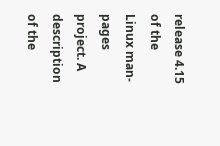release 4.15 of the Linux man-pages project. A description of the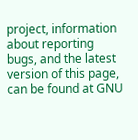project, information about reporting bugs, and the latest version of this page, can be found at GNU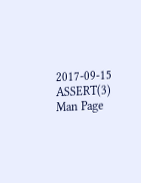2017-09-15 ASSERT(3)
Man Page